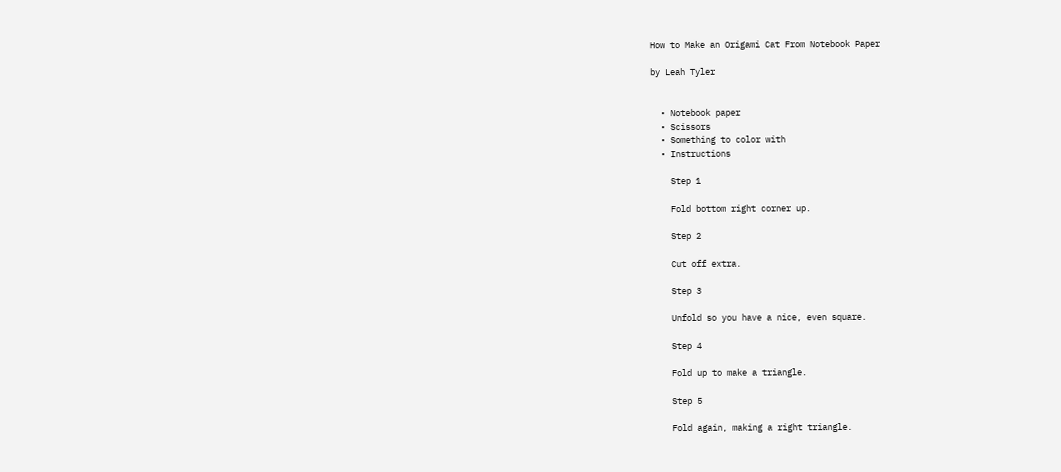How to Make an Origami Cat From Notebook Paper

by Leah Tyler


  • Notebook paper
  • Scissors
  • Something to color with
  • Instructions

    Step 1

    Fold bottom right corner up.

    Step 2

    Cut off extra.

    Step 3

    Unfold so you have a nice, even square.

    Step 4

    Fold up to make a triangle.

    Step 5

    Fold again, making a right triangle.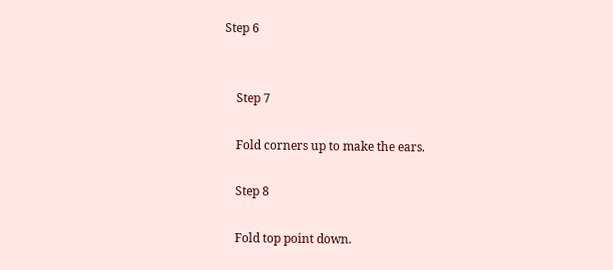Step 6


    Step 7

    Fold corners up to make the ears.

    Step 8

    Fold top point down.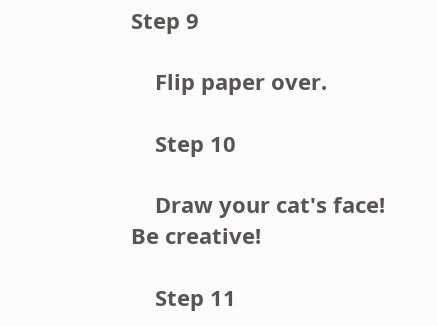Step 9

    Flip paper over.

    Step 10

    Draw your cat's face! Be creative!

    Step 11